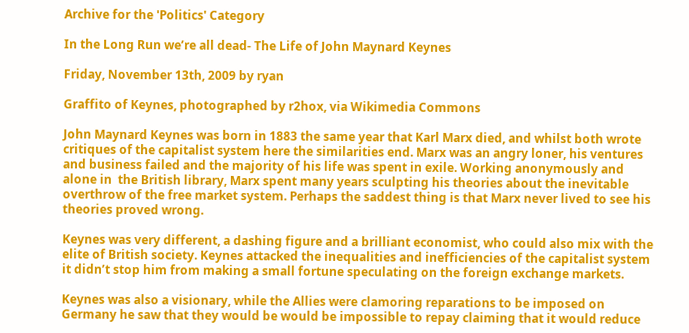Archive for the 'Politics' Category

In the Long Run we’re all dead- The Life of John Maynard Keynes

Friday, November 13th, 2009 by ryan

Graffito of Keynes, photographed by r2hox, via Wikimedia Commons

John Maynard Keynes was born in 1883 the same year that Karl Marx died, and whilst both wrote critiques of the capitalist system here the similarities end. Marx was an angry loner, his ventures and business failed and the majority of his life was spent in exile. Working anonymously and alone in  the British library, Marx spent many years sculpting his theories about the inevitable overthrow of the free market system. Perhaps the saddest thing is that Marx never lived to see his theories proved wrong.

Keynes was very different, a dashing figure and a brilliant economist, who could also mix with the elite of British society. Keynes attacked the inequalities and inefficiencies of the capitalist system it didn’t stop him from making a small fortune speculating on the foreign exchange markets.

Keynes was also a visionary, while the Allies were clamoring reparations to be imposed on Germany he saw that they would be would be impossible to repay claiming that it would reduce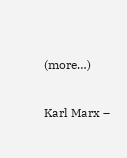(more…)

Karl Marx –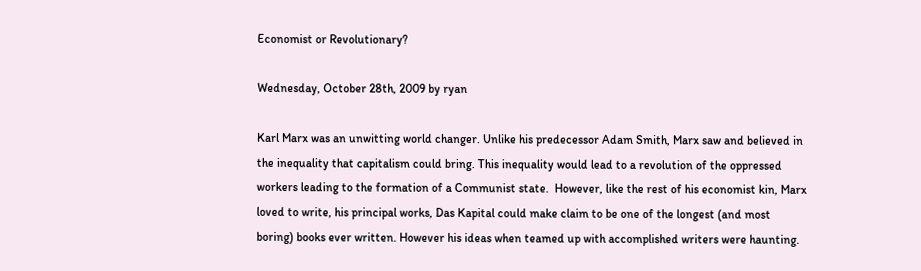Economist or Revolutionary?

Wednesday, October 28th, 2009 by ryan

Karl Marx was an unwitting world changer. Unlike his predecessor Adam Smith, Marx saw and believed in the inequality that capitalism could bring. This inequality would lead to a revolution of the oppressed workers leading to the formation of a Communist state.  However, like the rest of his economist kin, Marx loved to write, his principal works, Das Kapital could make claim to be one of the longest (and most boring) books ever written. However his ideas when teamed up with accomplished writers were haunting.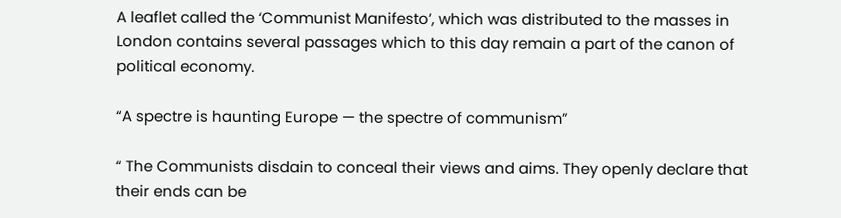A leaflet called the ‘Communist Manifesto’, which was distributed to the masses in London contains several passages which to this day remain a part of the canon of political economy.

“A spectre is haunting Europe — the spectre of communism”

“ The Communists disdain to conceal their views and aims. They openly declare that their ends can be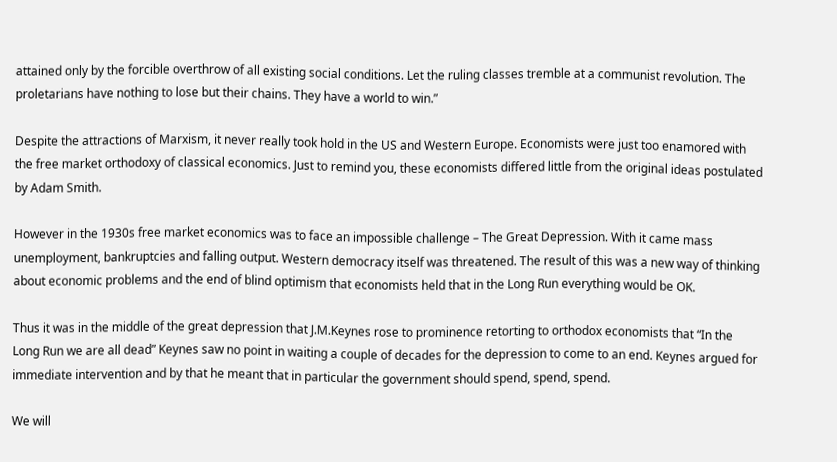attained only by the forcible overthrow of all existing social conditions. Let the ruling classes tremble at a communist revolution. The proletarians have nothing to lose but their chains. They have a world to win.”

Despite the attractions of Marxism, it never really took hold in the US and Western Europe. Economists were just too enamored with the free market orthodoxy of classical economics. Just to remind you, these economists differed little from the original ideas postulated by Adam Smith.

However in the 1930s free market economics was to face an impossible challenge – The Great Depression. With it came mass unemployment, bankruptcies and falling output. Western democracy itself was threatened. The result of this was a new way of thinking about economic problems and the end of blind optimism that economists held that in the Long Run everything would be OK.

Thus it was in the middle of the great depression that J.M.Keynes rose to prominence retorting to orthodox economists that “In the Long Run we are all dead” Keynes saw no point in waiting a couple of decades for the depression to come to an end. Keynes argued for immediate intervention and by that he meant that in particular the government should spend, spend, spend.

We will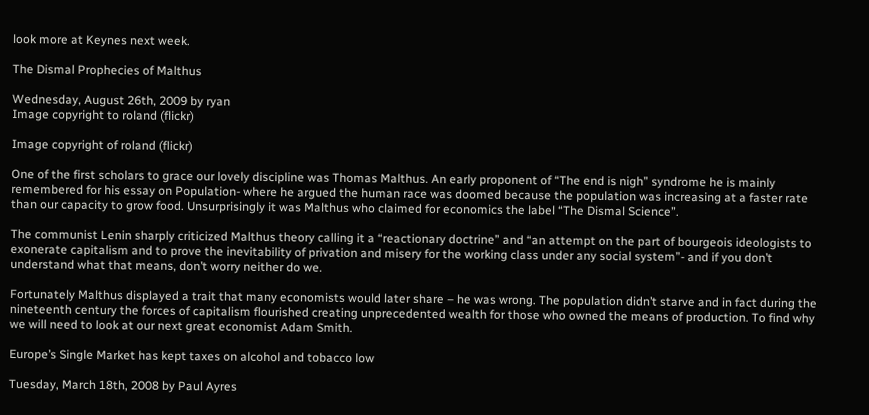look more at Keynes next week.

The Dismal Prophecies of Malthus

Wednesday, August 26th, 2009 by ryan
Image copyright to roland (flickr)

Image copyright of roland (flickr)

One of the first scholars to grace our lovely discipline was Thomas Malthus. An early proponent of “The end is nigh” syndrome he is mainly remembered for his essay on Population- where he argued the human race was doomed because the population was increasing at a faster rate than our capacity to grow food. Unsurprisingly it was Malthus who claimed for economics the label “The Dismal Science”.

The communist Lenin sharply criticized Malthus theory calling it a “reactionary doctrine” and “an attempt on the part of bourgeois ideologists to exonerate capitalism and to prove the inevitability of privation and misery for the working class under any social system”- and if you don’t understand what that means, don’t worry neither do we.

Fortunately Malthus displayed a trait that many economists would later share – he was wrong. The population didn’t starve and in fact during the nineteenth century the forces of capitalism flourished creating unprecedented wealth for those who owned the means of production. To find why we will need to look at our next great economist Adam Smith.

Europe’s Single Market has kept taxes on alcohol and tobacco low

Tuesday, March 18th, 2008 by Paul Ayres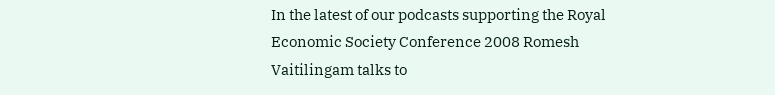In the latest of our podcasts supporting the Royal Economic Society Conference 2008 Romesh Vaitilingam talks to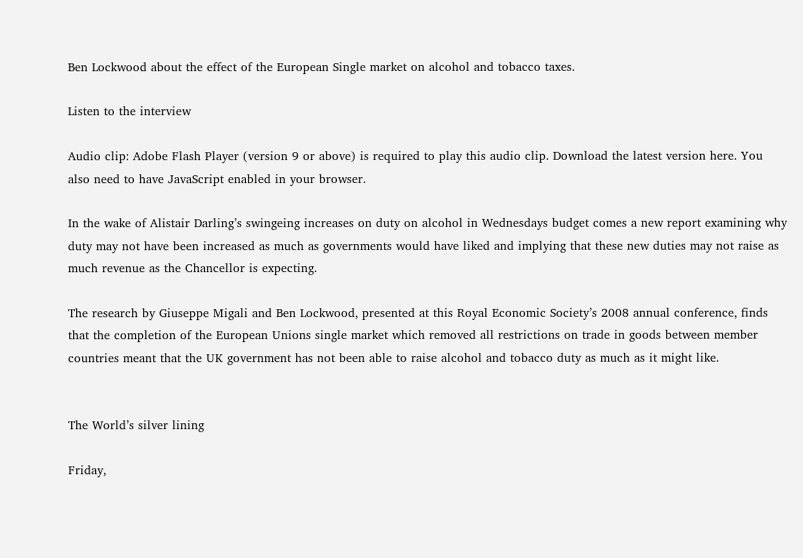Ben Lockwood about the effect of the European Single market on alcohol and tobacco taxes.

Listen to the interview

Audio clip: Adobe Flash Player (version 9 or above) is required to play this audio clip. Download the latest version here. You also need to have JavaScript enabled in your browser.

In the wake of Alistair Darling’s swingeing increases on duty on alcohol in Wednesdays budget comes a new report examining why duty may not have been increased as much as governments would have liked and implying that these new duties may not raise as much revenue as the Chancellor is expecting.

The research by Giuseppe Migali and Ben Lockwood, presented at this Royal Economic Society’s 2008 annual conference, finds that the completion of the European Unions single market which removed all restrictions on trade in goods between member countries meant that the UK government has not been able to raise alcohol and tobacco duty as much as it might like.


The World’s silver lining

Friday,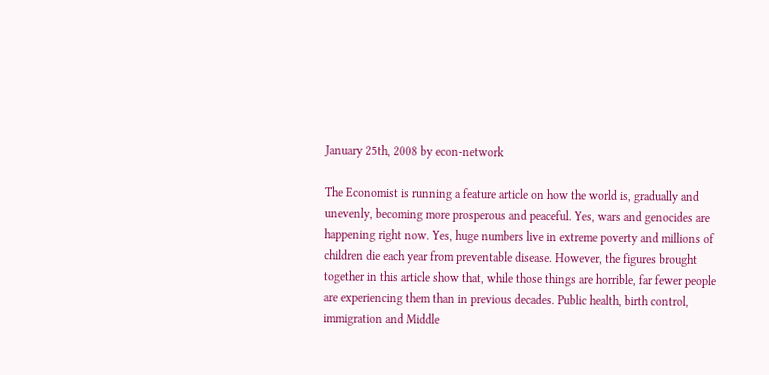January 25th, 2008 by econ-network

The Economist is running a feature article on how the world is, gradually and unevenly, becoming more prosperous and peaceful. Yes, wars and genocides are happening right now. Yes, huge numbers live in extreme poverty and millions of children die each year from preventable disease. However, the figures brought together in this article show that, while those things are horrible, far fewer people are experiencing them than in previous decades. Public health, birth control, immigration and Middle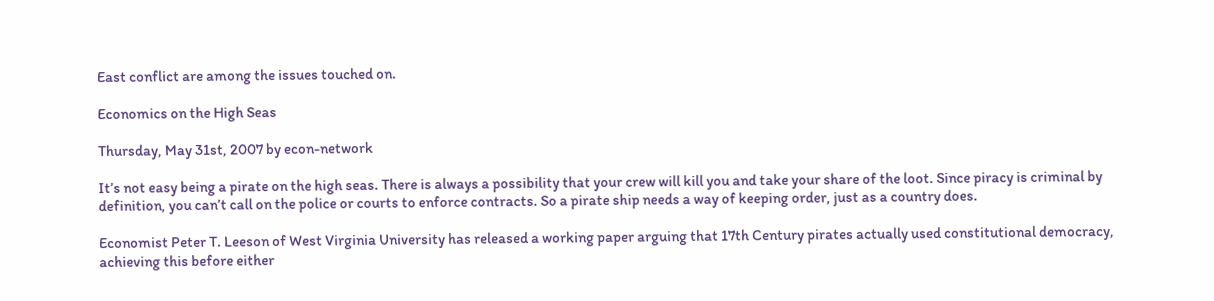East conflict are among the issues touched on.

Economics on the High Seas

Thursday, May 31st, 2007 by econ-network

It’s not easy being a pirate on the high seas. There is always a possibility that your crew will kill you and take your share of the loot. Since piracy is criminal by definition, you can’t call on the police or courts to enforce contracts. So a pirate ship needs a way of keeping order, just as a country does.

Economist Peter T. Leeson of West Virginia University has released a working paper arguing that 17th Century pirates actually used constitutional democracy, achieving this before either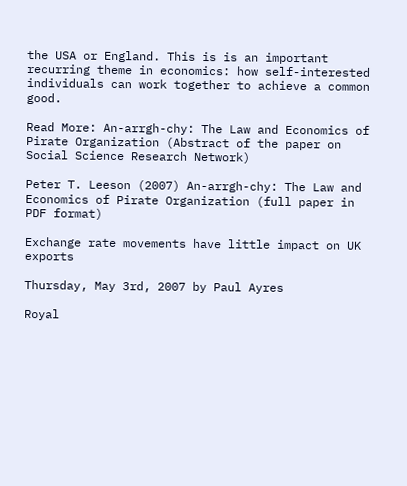the USA or England. This is is an important recurring theme in economics: how self-interested individuals can work together to achieve a common good.

Read More: An-arrgh-chy: The Law and Economics of Pirate Organization (Abstract of the paper on Social Science Research Network)

Peter T. Leeson (2007) An-arrgh-chy: The Law and Economics of Pirate Organization (full paper in PDF format)

Exchange rate movements have little impact on UK exports

Thursday, May 3rd, 2007 by Paul Ayres

Royal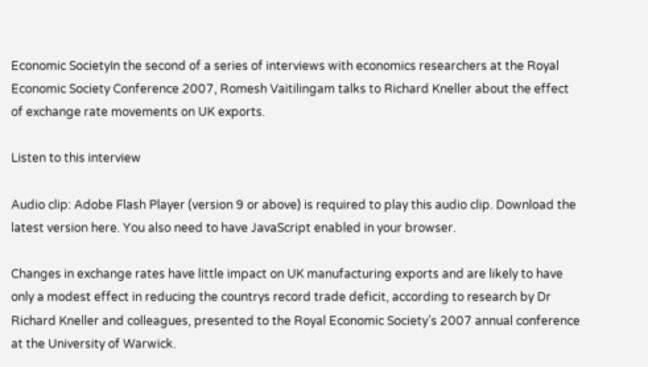Economic SocietyIn the second of a series of interviews with economics researchers at the Royal Economic Society Conference 2007, Romesh Vaitilingam talks to Richard Kneller about the effect of exchange rate movements on UK exports.

Listen to this interview

Audio clip: Adobe Flash Player (version 9 or above) is required to play this audio clip. Download the latest version here. You also need to have JavaScript enabled in your browser.

Changes in exchange rates have little impact on UK manufacturing exports and are likely to have only a modest effect in reducing the countrys record trade deficit, according to research by Dr Richard Kneller and colleagues, presented to the Royal Economic Society’s 2007 annual conference at the University of Warwick.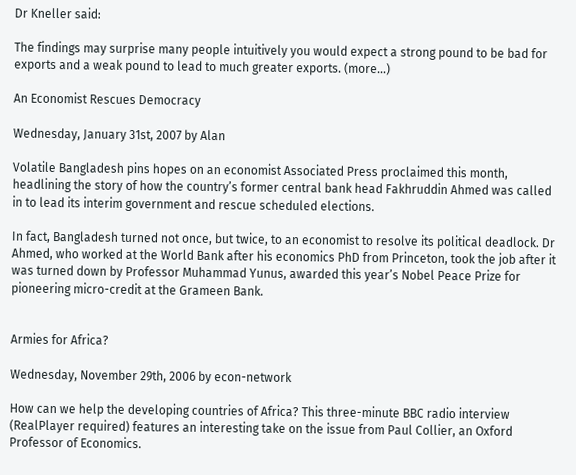Dr Kneller said:

The findings may surprise many people intuitively you would expect a strong pound to be bad for exports and a weak pound to lead to much greater exports. (more…)

An Economist Rescues Democracy

Wednesday, January 31st, 2007 by Alan

Volatile Bangladesh pins hopes on an economist Associated Press proclaimed this month, headlining the story of how the country’s former central bank head Fakhruddin Ahmed was called in to lead its interim government and rescue scheduled elections.

In fact, Bangladesh turned not once, but twice, to an economist to resolve its political deadlock. Dr Ahmed, who worked at the World Bank after his economics PhD from Princeton, took the job after it was turned down by Professor Muhammad Yunus, awarded this year’s Nobel Peace Prize for pioneering micro-credit at the Grameen Bank.


Armies for Africa?

Wednesday, November 29th, 2006 by econ-network

How can we help the developing countries of Africa? This three-minute BBC radio interview (RealPlayer required) features an interesting take on the issue from Paul Collier, an Oxford Professor of Economics.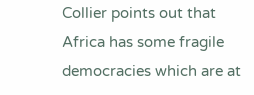Collier points out that Africa has some fragile democracies which are at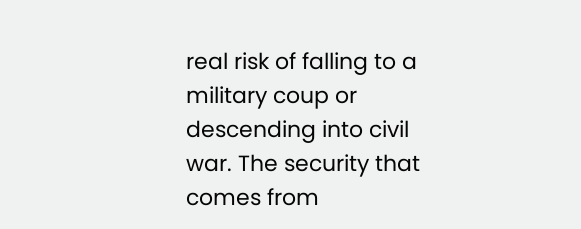real risk of falling to a military coup or descending into civil war. The security that comes from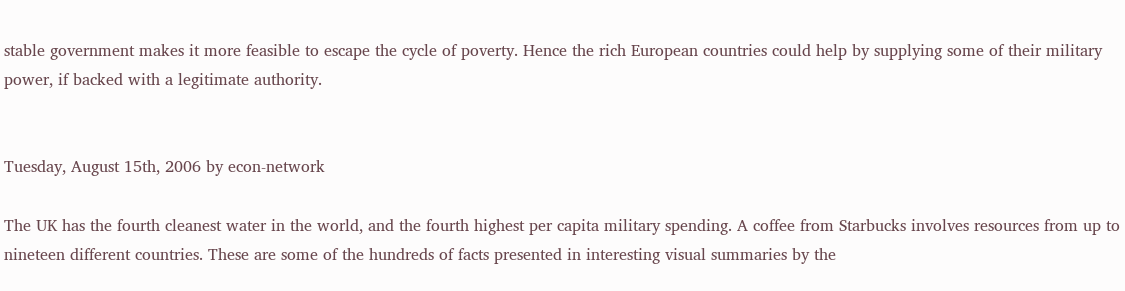stable government makes it more feasible to escape the cycle of poverty. Hence the rich European countries could help by supplying some of their military power, if backed with a legitimate authority.


Tuesday, August 15th, 2006 by econ-network

The UK has the fourth cleanest water in the world, and the fourth highest per capita military spending. A coffee from Starbucks involves resources from up to nineteen different countries. These are some of the hundreds of facts presented in interesting visual summaries by the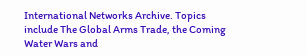International Networks Archive. Topics include The Global Arms Trade, the Coming Water Wars and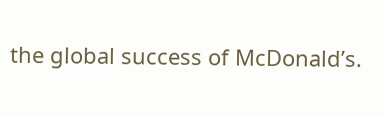the global success of McDonald’s.